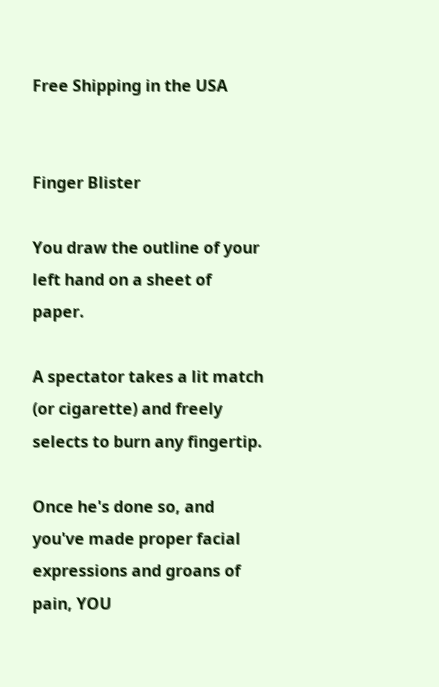Free Shipping in the USA


Finger Blister

You draw the outline of your left hand on a sheet of paper.

A spectator takes a lit match (or cigarette) and freely selects to burn any fingertip.

Once he's done so, and you've made proper facial expressions and groans of pain, YOU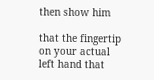then show him

that the fingertip on your actual left hand that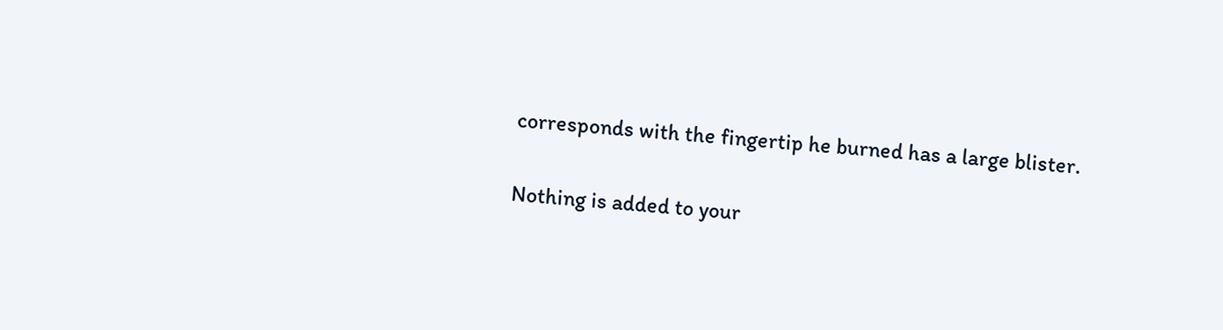corresponds with the fingertip he burned has a large blister.

Nothing is added to your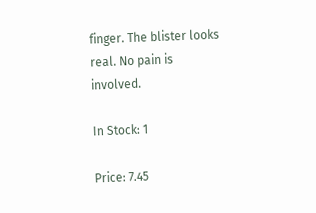finger. The blister looks real. No pain is involved.

In Stock: 1

Price: 7.45